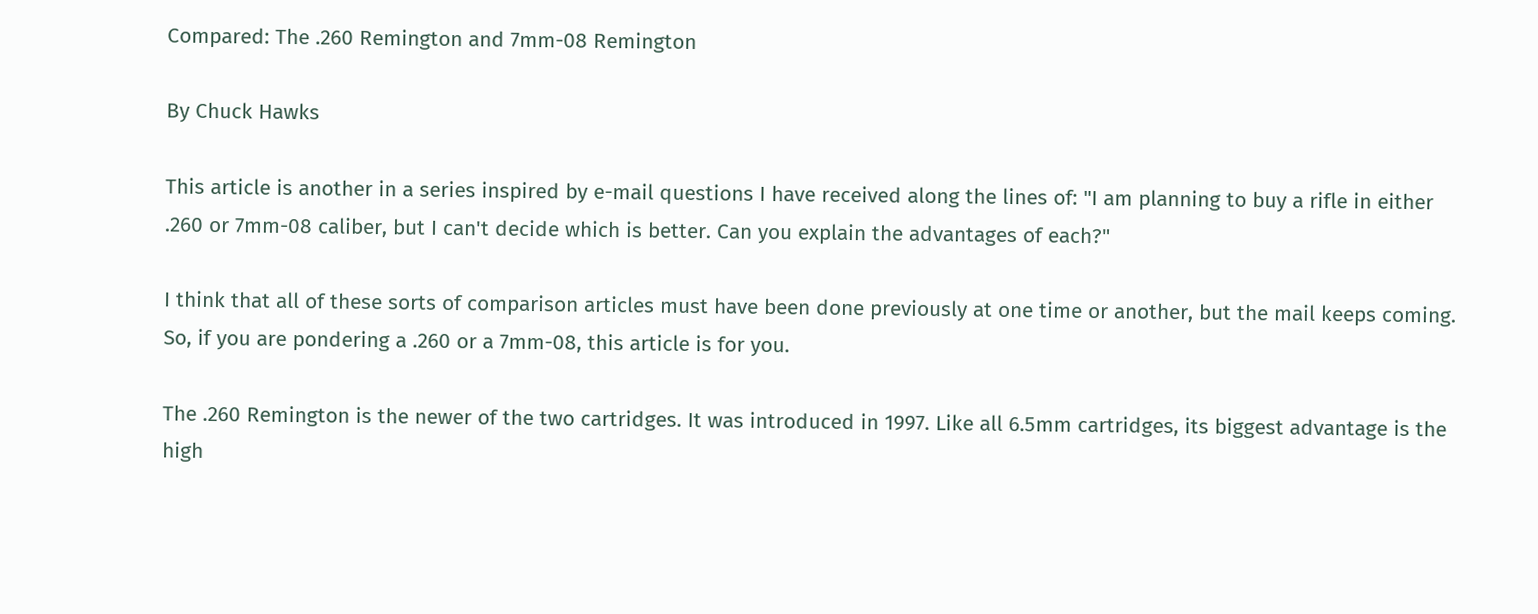Compared: The .260 Remington and 7mm-08 Remington

By Chuck Hawks

This article is another in a series inspired by e-mail questions I have received along the lines of: "I am planning to buy a rifle in either .260 or 7mm-08 caliber, but I can't decide which is better. Can you explain the advantages of each?"

I think that all of these sorts of comparison articles must have been done previously at one time or another, but the mail keeps coming. So, if you are pondering a .260 or a 7mm-08, this article is for you.

The .260 Remington is the newer of the two cartridges. It was introduced in 1997. Like all 6.5mm cartridges, its biggest advantage is the high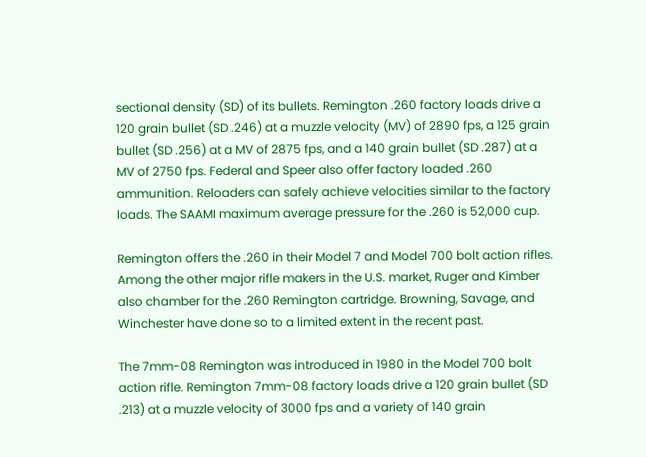sectional density (SD) of its bullets. Remington .260 factory loads drive a 120 grain bullet (SD .246) at a muzzle velocity (MV) of 2890 fps, a 125 grain bullet (SD .256) at a MV of 2875 fps, and a 140 grain bullet (SD .287) at a MV of 2750 fps. Federal and Speer also offer factory loaded .260 ammunition. Reloaders can safely achieve velocities similar to the factory loads. The SAAMI maximum average pressure for the .260 is 52,000 cup.

Remington offers the .260 in their Model 7 and Model 700 bolt action rifles. Among the other major rifle makers in the U.S. market, Ruger and Kimber also chamber for the .260 Remington cartridge. Browning, Savage, and Winchester have done so to a limited extent in the recent past.

The 7mm-08 Remington was introduced in 1980 in the Model 700 bolt action rifle. Remington 7mm-08 factory loads drive a 120 grain bullet (SD .213) at a muzzle velocity of 3000 fps and a variety of 140 grain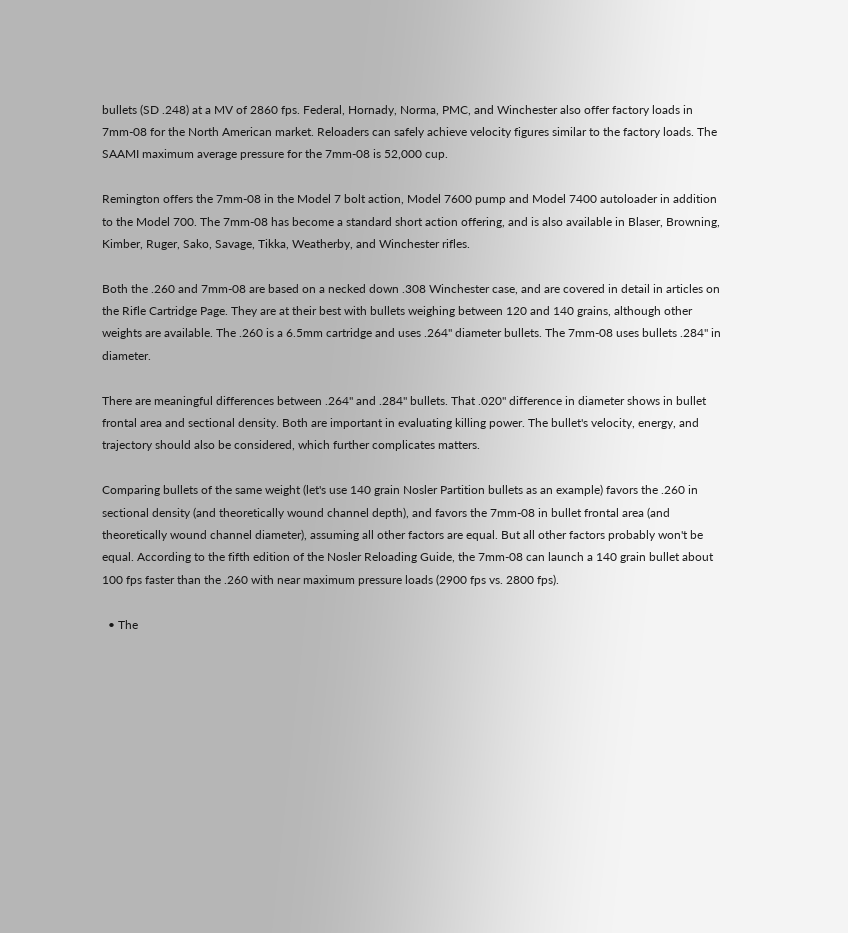bullets (SD .248) at a MV of 2860 fps. Federal, Hornady, Norma, PMC, and Winchester also offer factory loads in 7mm-08 for the North American market. Reloaders can safely achieve velocity figures similar to the factory loads. The SAAMI maximum average pressure for the 7mm-08 is 52,000 cup.

Remington offers the 7mm-08 in the Model 7 bolt action, Model 7600 pump and Model 7400 autoloader in addition to the Model 700. The 7mm-08 has become a standard short action offering, and is also available in Blaser, Browning, Kimber, Ruger, Sako, Savage, Tikka, Weatherby, and Winchester rifles.

Both the .260 and 7mm-08 are based on a necked down .308 Winchester case, and are covered in detail in articles on the Rifle Cartridge Page. They are at their best with bullets weighing between 120 and 140 grains, although other weights are available. The .260 is a 6.5mm cartridge and uses .264" diameter bullets. The 7mm-08 uses bullets .284" in diameter.

There are meaningful differences between .264" and .284" bullets. That .020" difference in diameter shows in bullet frontal area and sectional density. Both are important in evaluating killing power. The bullet's velocity, energy, and trajectory should also be considered, which further complicates matters.

Comparing bullets of the same weight (let's use 140 grain Nosler Partition bullets as an example) favors the .260 in sectional density (and theoretically wound channel depth), and favors the 7mm-08 in bullet frontal area (and theoretically wound channel diameter), assuming all other factors are equal. But all other factors probably won't be equal. According to the fifth edition of the Nosler Reloading Guide, the 7mm-08 can launch a 140 grain bullet about 100 fps faster than the .260 with near maximum pressure loads (2900 fps vs. 2800 fps).

  • The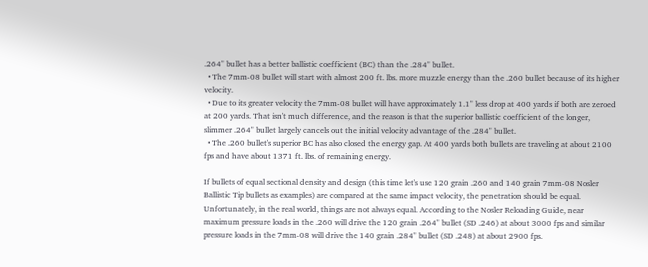.264" bullet has a better ballistic coefficient (BC) than the .284" bullet.
  • The 7mm-08 bullet will start with almost 200 ft. lbs. more muzzle energy than the .260 bullet because of its higher velocity.
  • Due to its greater velocity the 7mm-08 bullet will have approximately 1.1" less drop at 400 yards if both are zeroed at 200 yards. That isn't much difference, and the reason is that the superior ballistic coefficient of the longer, slimmer .264" bullet largely cancels out the initial velocity advantage of the .284" bullet.
  • The .260 bullet's superior BC has also closed the energy gap. At 400 yards both bullets are traveling at about 2100 fps and have about 1371 ft. lbs. of remaining energy.

If bullets of equal sectional density and design (this time let's use 120 grain .260 and 140 grain 7mm-08 Nosler Ballistic Tip bullets as examples) are compared at the same impact velocity, the penetration should be equal. Unfortunately, in the real world, things are not always equal. According to the Nosler Reloading Guide, near maximum pressure loads in the .260 will drive the 120 grain .264" bullet (SD .246) at about 3000 fps and similar pressure loads in the 7mm-08 will drive the 140 grain .284" bullet (SD .248) at about 2900 fps.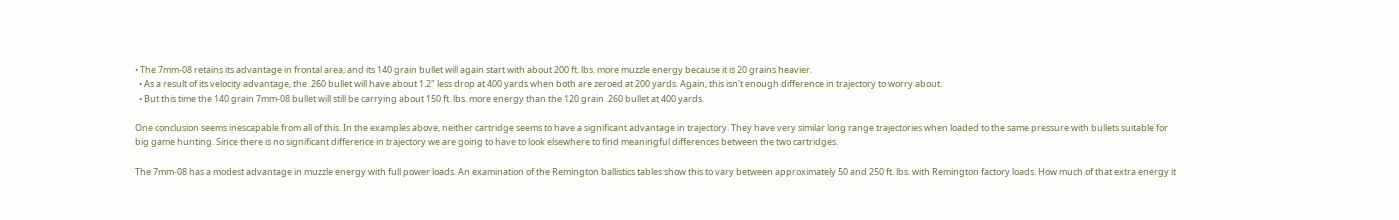• The 7mm-08 retains its advantage in frontal area, and its 140 grain bullet will again start with about 200 ft. lbs. more muzzle energy because it is 20 grains heavier.
  • As a result of its velocity advantage, the .260 bullet will have about 1.2" less drop at 400 yards when both are zeroed at 200 yards. Again, this isn't enough difference in trajectory to worry about.
  • But this time the 140 grain 7mm-08 bullet will still be carrying about 150 ft. lbs. more energy than the 120 grain .260 bullet at 400 yards.

One conclusion seems inescapable from all of this. In the examples above, neither cartridge seems to have a significant advantage in trajectory. They have very similar long range trajectories when loaded to the same pressure with bullets suitable for big game hunting. Since there is no significant difference in trajectory we are going to have to look elsewhere to find meaningful differences between the two cartridges.

The 7mm-08 has a modest advantage in muzzle energy with full power loads. An examination of the Remington ballistics tables show this to vary between approximately 50 and 250 ft. lbs. with Remington factory loads. How much of that extra energy it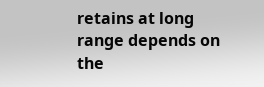retains at long range depends on the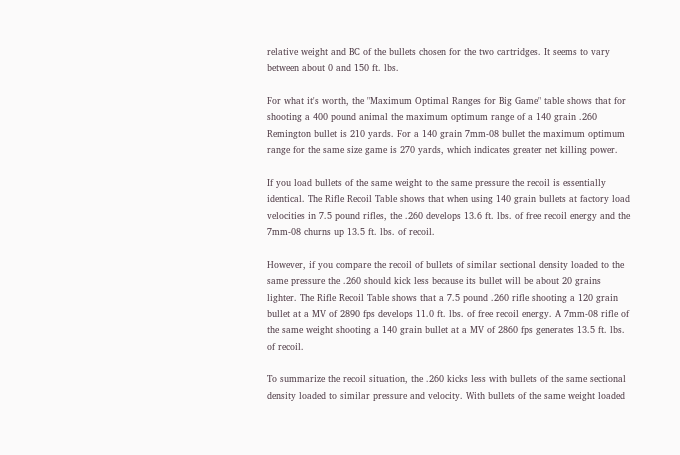relative weight and BC of the bullets chosen for the two cartridges. It seems to vary between about 0 and 150 ft. lbs.

For what it's worth, the "Maximum Optimal Ranges for Big Game" table shows that for shooting a 400 pound animal the maximum optimum range of a 140 grain .260 Remington bullet is 210 yards. For a 140 grain 7mm-08 bullet the maximum optimum range for the same size game is 270 yards, which indicates greater net killing power.

If you load bullets of the same weight to the same pressure the recoil is essentially identical. The Rifle Recoil Table shows that when using 140 grain bullets at factory load velocities in 7.5 pound rifles, the .260 develops 13.6 ft. lbs. of free recoil energy and the 7mm-08 churns up 13.5 ft. lbs. of recoil.

However, if you compare the recoil of bullets of similar sectional density loaded to the same pressure the .260 should kick less because its bullet will be about 20 grains lighter. The Rifle Recoil Table shows that a 7.5 pound .260 rifle shooting a 120 grain bullet at a MV of 2890 fps develops 11.0 ft. lbs. of free recoil energy. A 7mm-08 rifle of the same weight shooting a 140 grain bullet at a MV of 2860 fps generates 13.5 ft. lbs. of recoil.

To summarize the recoil situation, the .260 kicks less with bullets of the same sectional density loaded to similar pressure and velocity. With bullets of the same weight loaded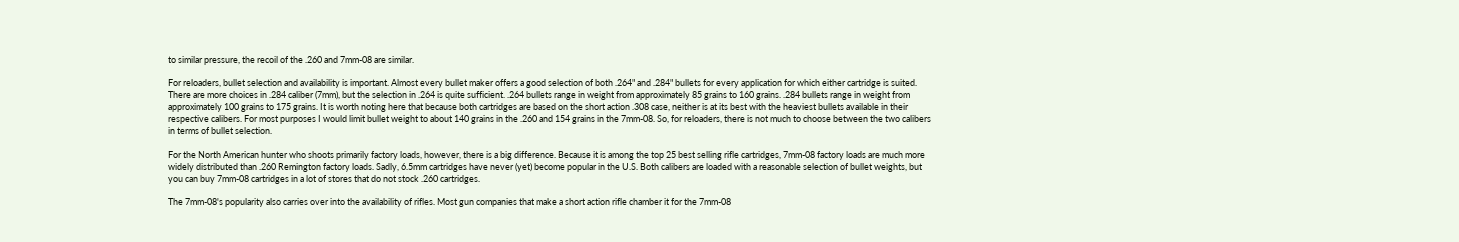to similar pressure, the recoil of the .260 and 7mm-08 are similar.

For reloaders, bullet selection and availability is important. Almost every bullet maker offers a good selection of both .264" and .284" bullets for every application for which either cartridge is suited. There are more choices in .284 caliber (7mm), but the selection in .264 is quite sufficient. .264 bullets range in weight from approximately 85 grains to 160 grains. .284 bullets range in weight from approximately 100 grains to 175 grains. It is worth noting here that because both cartridges are based on the short action .308 case, neither is at its best with the heaviest bullets available in their respective calibers. For most purposes I would limit bullet weight to about 140 grains in the .260 and 154 grains in the 7mm-08. So, for reloaders, there is not much to choose between the two calibers in terms of bullet selection.

For the North American hunter who shoots primarily factory loads, however, there is a big difference. Because it is among the top 25 best selling rifle cartridges, 7mm-08 factory loads are much more widely distributed than .260 Remington factory loads. Sadly, 6.5mm cartridges have never (yet) become popular in the U.S. Both calibers are loaded with a reasonable selection of bullet weights, but you can buy 7mm-08 cartridges in a lot of stores that do not stock .260 cartridges.

The 7mm-08's popularity also carries over into the availability of rifles. Most gun companies that make a short action rifle chamber it for the 7mm-08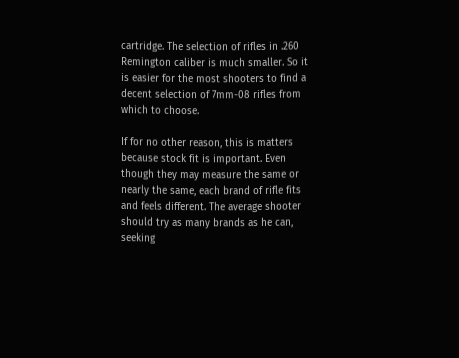cartridge. The selection of rifles in .260 Remington caliber is much smaller. So it is easier for the most shooters to find a decent selection of 7mm-08 rifles from which to choose.

If for no other reason, this is matters because stock fit is important. Even though they may measure the same or nearly the same, each brand of rifle fits and feels different. The average shooter should try as many brands as he can, seeking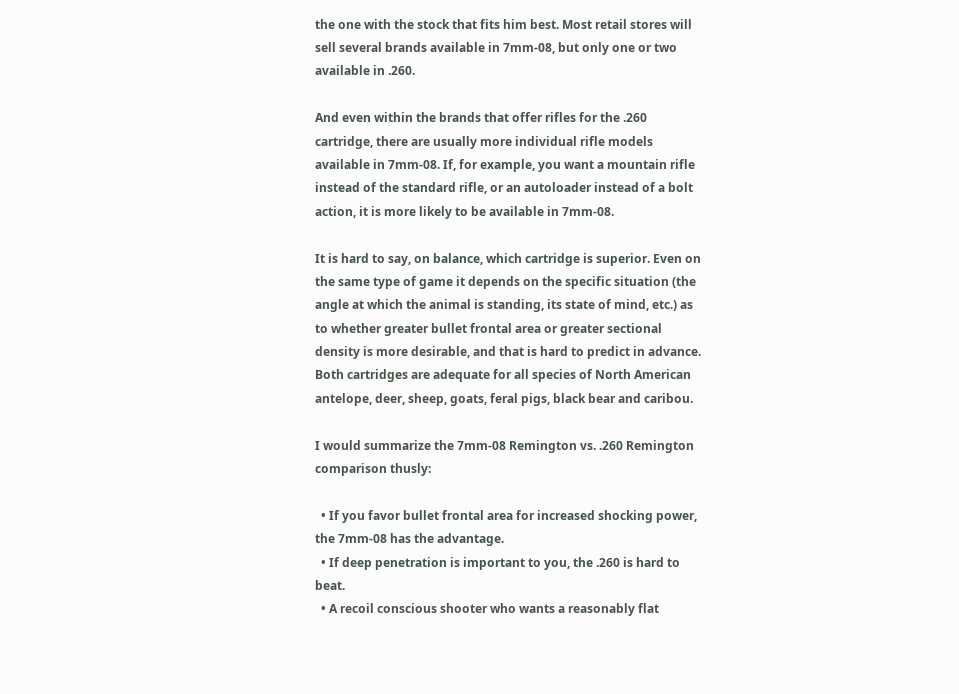the one with the stock that fits him best. Most retail stores will sell several brands available in 7mm-08, but only one or two available in .260.

And even within the brands that offer rifles for the .260 cartridge, there are usually more individual rifle models available in 7mm-08. If, for example, you want a mountain rifle instead of the standard rifle, or an autoloader instead of a bolt action, it is more likely to be available in 7mm-08.

It is hard to say, on balance, which cartridge is superior. Even on the same type of game it depends on the specific situation (the angle at which the animal is standing, its state of mind, etc.) as to whether greater bullet frontal area or greater sectional density is more desirable, and that is hard to predict in advance. Both cartridges are adequate for all species of North American antelope, deer, sheep, goats, feral pigs, black bear and caribou.

I would summarize the 7mm-08 Remington vs. .260 Remington comparison thusly:

  • If you favor bullet frontal area for increased shocking power, the 7mm-08 has the advantage.
  • If deep penetration is important to you, the .260 is hard to beat.
  • A recoil conscious shooter who wants a reasonably flat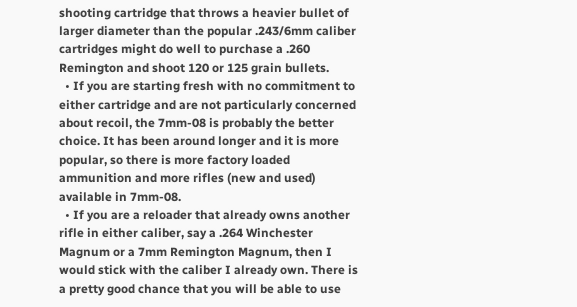shooting cartridge that throws a heavier bullet of larger diameter than the popular .243/6mm caliber cartridges might do well to purchase a .260 Remington and shoot 120 or 125 grain bullets.
  • If you are starting fresh with no commitment to either cartridge and are not particularly concerned about recoil, the 7mm-08 is probably the better choice. It has been around longer and it is more popular, so there is more factory loaded ammunition and more rifles (new and used) available in 7mm-08.
  • If you are a reloader that already owns another rifle in either caliber, say a .264 Winchester Magnum or a 7mm Remington Magnum, then I would stick with the caliber I already own. There is a pretty good chance that you will be able to use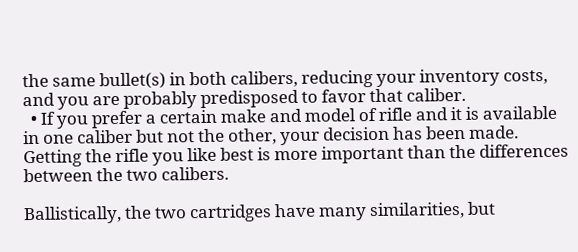the same bullet(s) in both calibers, reducing your inventory costs, and you are probably predisposed to favor that caliber.
  • If you prefer a certain make and model of rifle and it is available in one caliber but not the other, your decision has been made. Getting the rifle you like best is more important than the differences between the two calibers.

Ballistically, the two cartridges have many similarities, but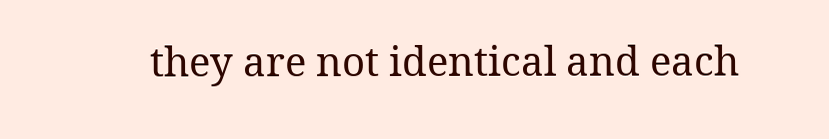they are not identical and each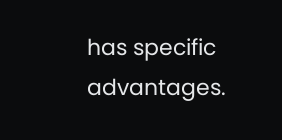has specific advantages.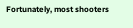Fortunately, most shooters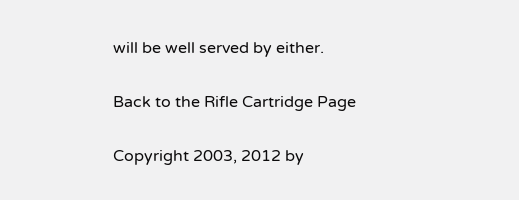will be well served by either.

Back to the Rifle Cartridge Page

Copyright 2003, 2012 by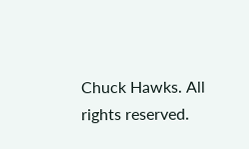Chuck Hawks. All rights reserved.